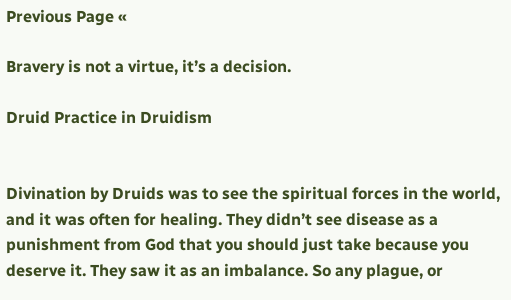Previous Page «

Bravery is not a virtue, it’s a decision.

Druid Practice in Druidism


Divination by Druids was to see the spiritual forces in the world, and it was often for healing. They didn’t see disease as a punishment from God that you should just take because you deserve it. They saw it as an imbalance. So any plague, or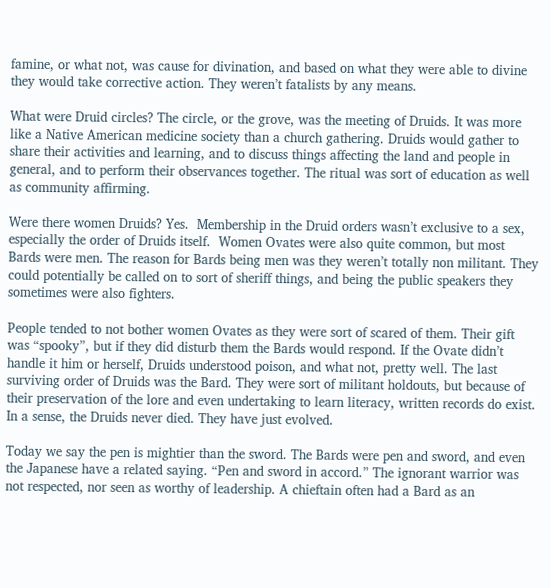famine, or what not, was cause for divination, and based on what they were able to divine they would take corrective action. They weren’t fatalists by any means.

What were Druid circles? The circle, or the grove, was the meeting of Druids. It was more like a Native American medicine society than a church gathering. Druids would gather to share their activities and learning, and to discuss things affecting the land and people in general, and to perform their observances together. The ritual was sort of education as well as community affirming.

Were there women Druids? Yes.  Membership in the Druid orders wasn’t exclusive to a sex, especially the order of Druids itself.  Women Ovates were also quite common, but most Bards were men. The reason for Bards being men was they weren’t totally non militant. They could potentially be called on to sort of sheriff things, and being the public speakers they sometimes were also fighters.

People tended to not bother women Ovates as they were sort of scared of them. Their gift was “spooky”, but if they did disturb them the Bards would respond. If the Ovate didn’t handle it him or herself, Druids understood poison, and what not, pretty well. The last surviving order of Druids was the Bard. They were sort of militant holdouts, but because of their preservation of the lore and even undertaking to learn literacy, written records do exist. In a sense, the Druids never died. They have just evolved.

Today we say the pen is mightier than the sword. The Bards were pen and sword, and even the Japanese have a related saying. “Pen and sword in accord.” The ignorant warrior was not respected, nor seen as worthy of leadership. A chieftain often had a Bard as an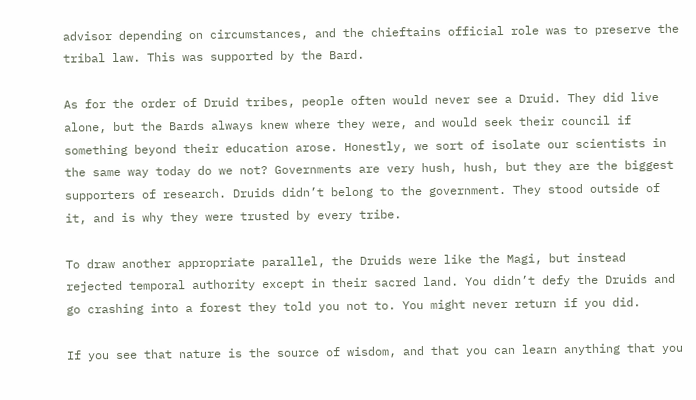advisor depending on circumstances, and the chieftains official role was to preserve the tribal law. This was supported by the Bard.

As for the order of Druid tribes, people often would never see a Druid. They did live alone, but the Bards always knew where they were, and would seek their council if something beyond their education arose. Honestly, we sort of isolate our scientists in the same way today do we not? Governments are very hush, hush, but they are the biggest supporters of research. Druids didn’t belong to the government. They stood outside of it, and is why they were trusted by every tribe.

To draw another appropriate parallel, the Druids were like the Magi, but instead rejected temporal authority except in their sacred land. You didn’t defy the Druids and go crashing into a forest they told you not to. You might never return if you did.

If you see that nature is the source of wisdom, and that you can learn anything that you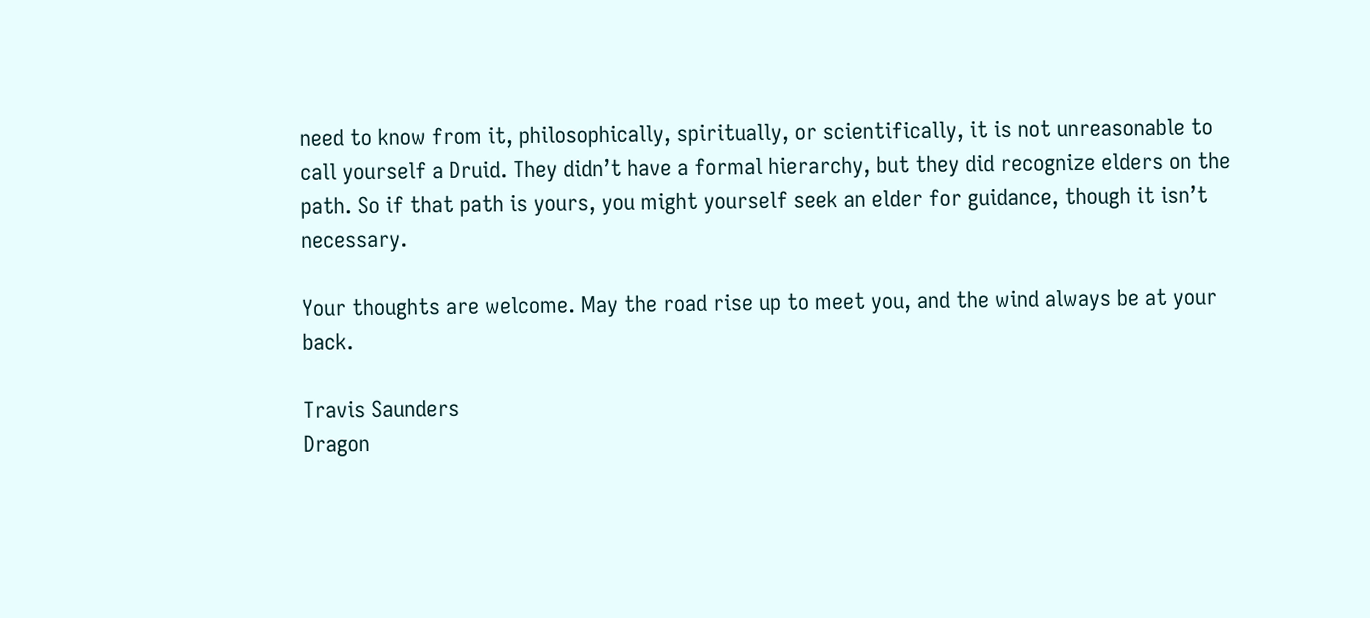need to know from it, philosophically, spiritually, or scientifically, it is not unreasonable to call yourself a Druid. They didn’t have a formal hierarchy, but they did recognize elders on the path. So if that path is yours, you might yourself seek an elder for guidance, though it isn’t necessary.

Your thoughts are welcome. May the road rise up to meet you, and the wind always be at your back.

Travis Saunders
Dragon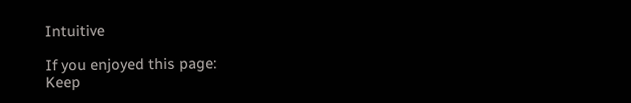Intuitive

If you enjoyed this page:
Keep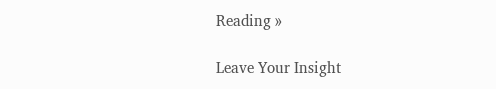Reading »

Leave Your Insight